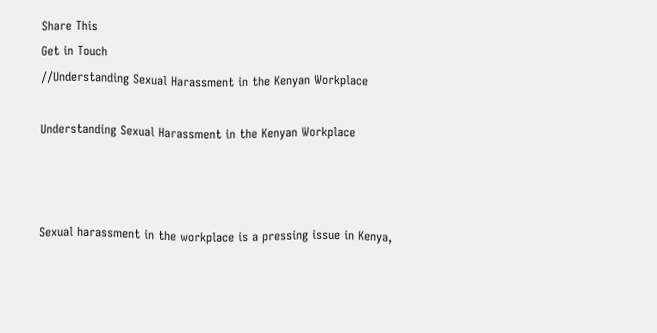Share This
Get in Touch
//Understanding Sexual Harassment in the Kenyan Workplace

Understanding Sexual Harassment in the Kenyan Workplace



Sexual harassment in the workplace is a pressing issue in Kenya,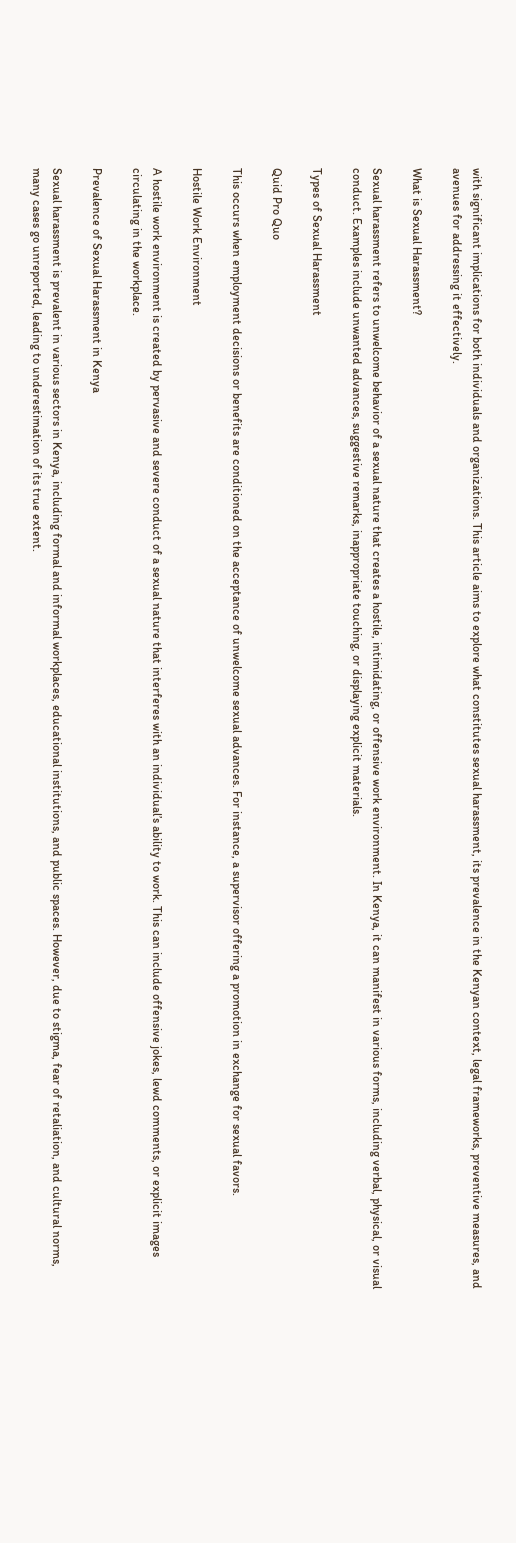with significant implications for both individuals and organizations. This article aims to explore what constitutes sexual harassment, its prevalence in the Kenyan context, legal frameworks, preventive measures, and avenues for addressing it effectively.

What is Sexual Harassment?

Sexual harassment refers to unwelcome behavior of a sexual nature that creates a hostile, intimidating, or offensive work environment. In Kenya, it can manifest in various forms, including verbal, physical, or visual conduct. Examples include unwanted advances, suggestive remarks, inappropriate touching, or displaying explicit materials.

Types of Sexual Harassment

Quid Pro Quo

This occurs when employment decisions or benefits are conditioned on the acceptance of unwelcome sexual advances. For instance, a supervisor offering a promotion in exchange for sexual favors.

Hostile Work Environment

A hostile work environment is created by pervasive and severe conduct of a sexual nature that interferes with an individual’s ability to work. This can include offensive jokes, lewd comments, or explicit images circulating in the workplace.

Prevalence of Sexual Harassment in Kenya

Sexual harassment is prevalent in various sectors in Kenya, including formal and informal workplaces, educational institutions, and public spaces. However, due to stigma, fear of retaliation, and cultural norms, many cases go unreported, leading to underestimation of its true extent.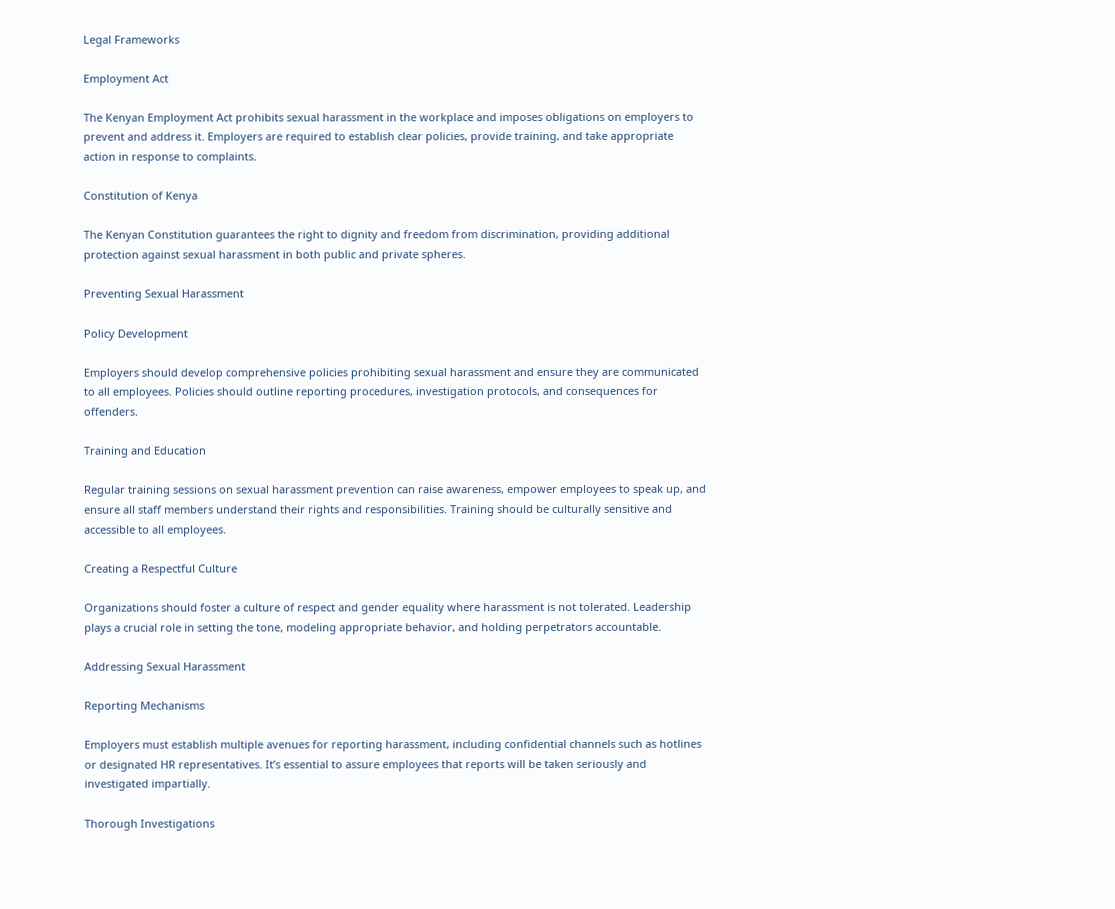Legal Frameworks

Employment Act

The Kenyan Employment Act prohibits sexual harassment in the workplace and imposes obligations on employers to prevent and address it. Employers are required to establish clear policies, provide training, and take appropriate action in response to complaints.

Constitution of Kenya

The Kenyan Constitution guarantees the right to dignity and freedom from discrimination, providing additional protection against sexual harassment in both public and private spheres.

Preventing Sexual Harassment

Policy Development

Employers should develop comprehensive policies prohibiting sexual harassment and ensure they are communicated to all employees. Policies should outline reporting procedures, investigation protocols, and consequences for offenders.

Training and Education

Regular training sessions on sexual harassment prevention can raise awareness, empower employees to speak up, and ensure all staff members understand their rights and responsibilities. Training should be culturally sensitive and accessible to all employees.

Creating a Respectful Culture

Organizations should foster a culture of respect and gender equality where harassment is not tolerated. Leadership plays a crucial role in setting the tone, modeling appropriate behavior, and holding perpetrators accountable.

Addressing Sexual Harassment

Reporting Mechanisms

Employers must establish multiple avenues for reporting harassment, including confidential channels such as hotlines or designated HR representatives. It’s essential to assure employees that reports will be taken seriously and investigated impartially.

Thorough Investigations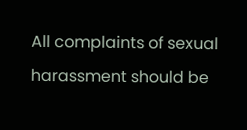All complaints of sexual harassment should be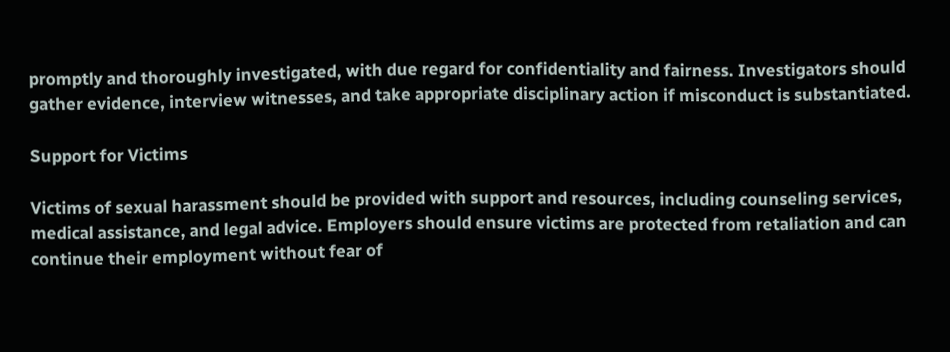promptly and thoroughly investigated, with due regard for confidentiality and fairness. Investigators should gather evidence, interview witnesses, and take appropriate disciplinary action if misconduct is substantiated.

Support for Victims

Victims of sexual harassment should be provided with support and resources, including counseling services, medical assistance, and legal advice. Employers should ensure victims are protected from retaliation and can continue their employment without fear of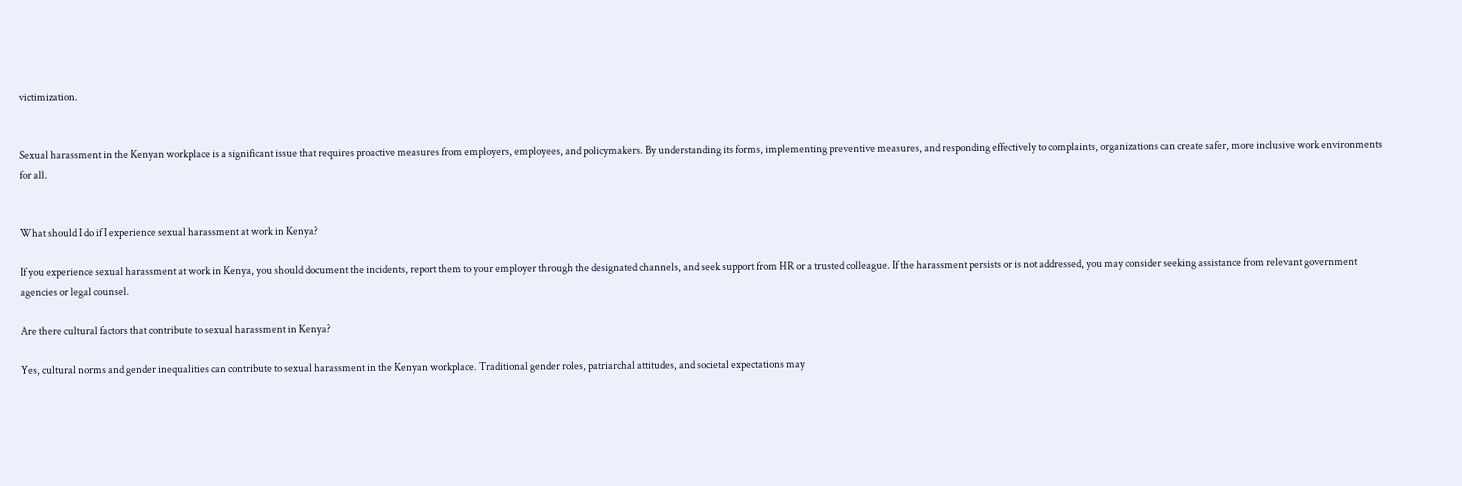victimization.


Sexual harassment in the Kenyan workplace is a significant issue that requires proactive measures from employers, employees, and policymakers. By understanding its forms, implementing preventive measures, and responding effectively to complaints, organizations can create safer, more inclusive work environments for all.


What should I do if I experience sexual harassment at work in Kenya?

If you experience sexual harassment at work in Kenya, you should document the incidents, report them to your employer through the designated channels, and seek support from HR or a trusted colleague. If the harassment persists or is not addressed, you may consider seeking assistance from relevant government agencies or legal counsel.

Are there cultural factors that contribute to sexual harassment in Kenya?

Yes, cultural norms and gender inequalities can contribute to sexual harassment in the Kenyan workplace. Traditional gender roles, patriarchal attitudes, and societal expectations may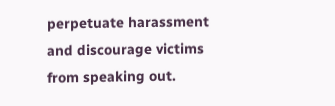perpetuate harassment and discourage victims from speaking out.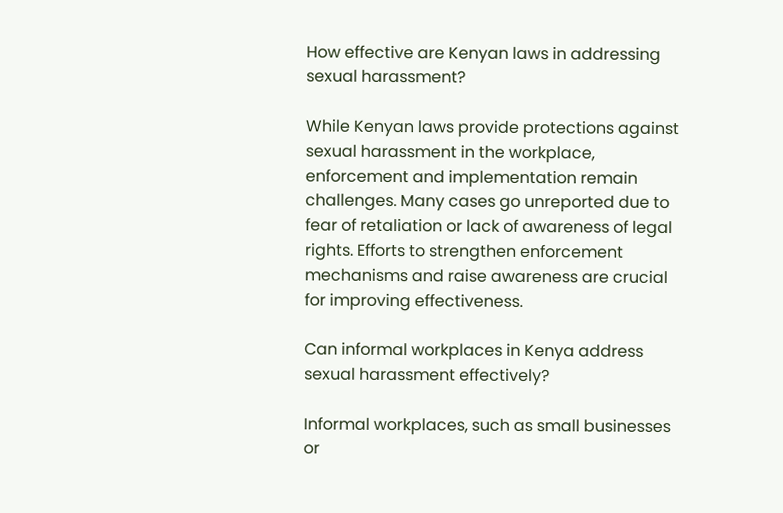How effective are Kenyan laws in addressing sexual harassment?

While Kenyan laws provide protections against sexual harassment in the workplace, enforcement and implementation remain challenges. Many cases go unreported due to fear of retaliation or lack of awareness of legal rights. Efforts to strengthen enforcement mechanisms and raise awareness are crucial for improving effectiveness.

Can informal workplaces in Kenya address sexual harassment effectively?

Informal workplaces, such as small businesses or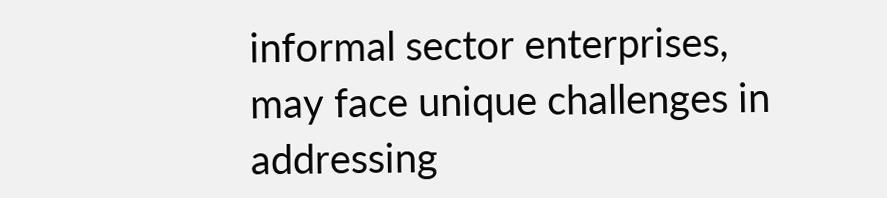informal sector enterprises, may face unique challenges in addressing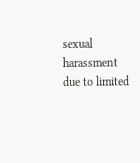sexual harassment due to limited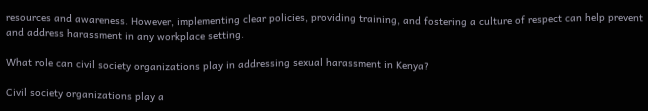resources and awareness. However, implementing clear policies, providing training, and fostering a culture of respect can help prevent and address harassment in any workplace setting.

What role can civil society organizations play in addressing sexual harassment in Kenya?

Civil society organizations play a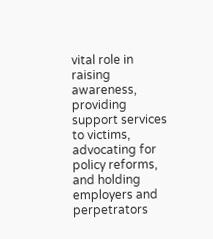vital role in raising awareness, providing support services to victims, advocating for policy reforms, and holding employers and perpetrators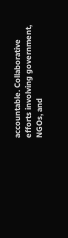accountable. Collaborative efforts involving government, NGOs, and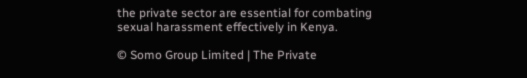the private sector are essential for combating sexual harassment effectively in Kenya.

© Somo Group Limited | The Private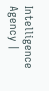Intelligence Agency |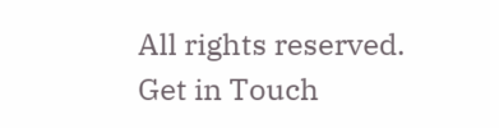All rights reserved.
Get in Touch